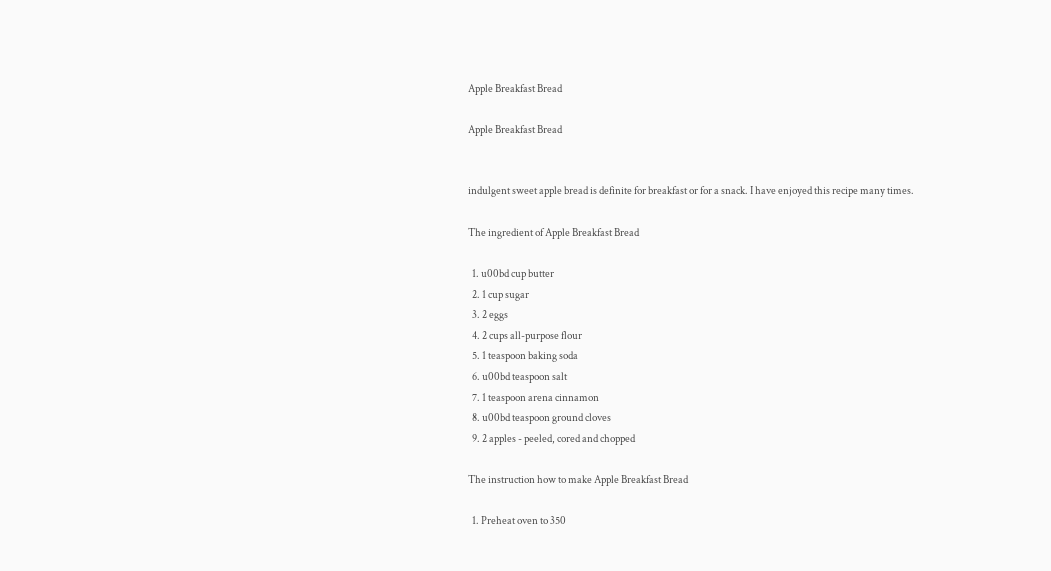Apple Breakfast Bread

Apple Breakfast Bread


indulgent sweet apple bread is definite for breakfast or for a snack. I have enjoyed this recipe many times.

The ingredient of Apple Breakfast Bread

  1. u00bd cup butter
  2. 1 cup sugar
  3. 2 eggs
  4. 2 cups all-purpose flour
  5. 1 teaspoon baking soda
  6. u00bd teaspoon salt
  7. 1 teaspoon arena cinnamon
  8. u00bd teaspoon ground cloves
  9. 2 apples - peeled, cored and chopped

The instruction how to make Apple Breakfast Bread

  1. Preheat oven to 350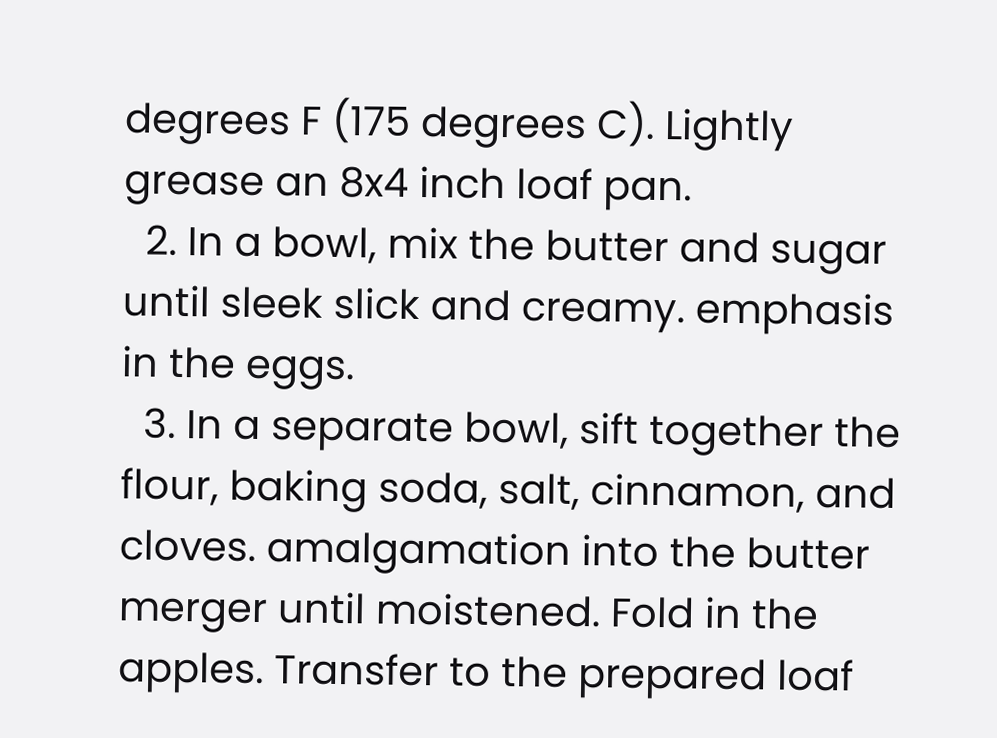degrees F (175 degrees C). Lightly grease an 8x4 inch loaf pan.
  2. In a bowl, mix the butter and sugar until sleek slick and creamy. emphasis in the eggs.
  3. In a separate bowl, sift together the flour, baking soda, salt, cinnamon, and cloves. amalgamation into the butter merger until moistened. Fold in the apples. Transfer to the prepared loaf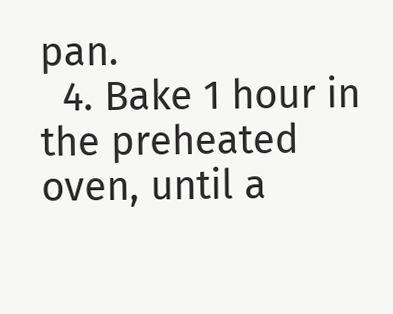pan.
  4. Bake 1 hour in the preheated oven, until a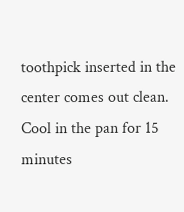toothpick inserted in the center comes out clean. Cool in the pan for 15 minutes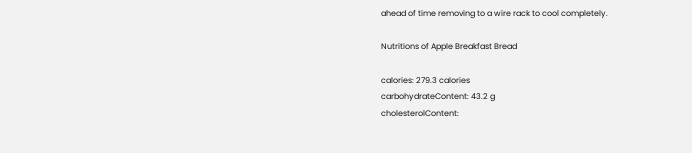ahead of time removing to a wire rack to cool completely.

Nutritions of Apple Breakfast Bread

calories: 279.3 calories
carbohydrateContent: 43.2 g
cholesterolContent: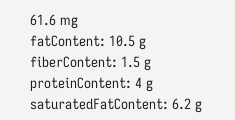61.6 mg
fatContent: 10.5 g
fiberContent: 1.5 g
proteinContent: 4 g
saturatedFatContent: 6.2 g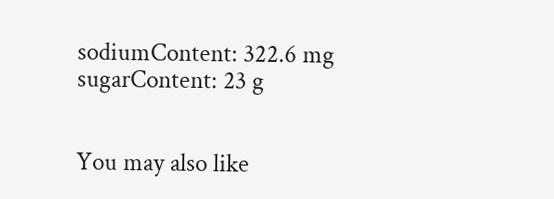sodiumContent: 322.6 mg
sugarContent: 23 g


You may also like